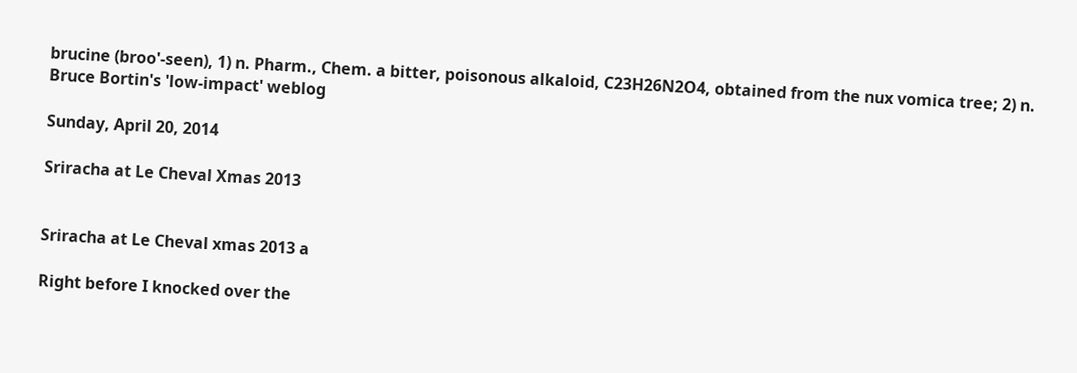brucine (broo'-seen), 1) n. Pharm., Chem. a bitter, poisonous alkaloid, C23H26N2O4, obtained from the nux vomica tree; 2) n. Bruce Bortin's 'low-impact' weblog

Sunday, April 20, 2014

Sriracha at Le Cheval Xmas 2013


Sriracha at Le Cheval xmas 2013 a

Right before I knocked over the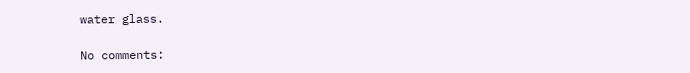water glass.

No comments: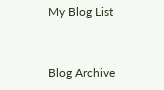My Blog List


Blog Archive